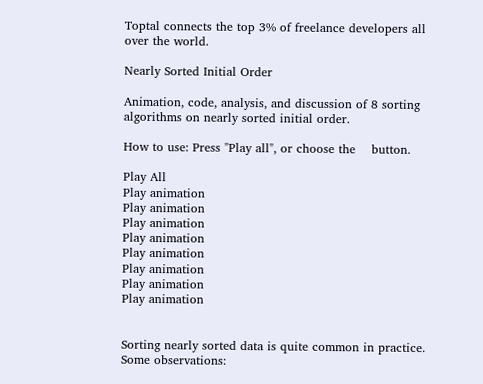Toptal connects the top 3% of freelance developers all over the world.

Nearly Sorted Initial Order

Animation, code, analysis, and discussion of 8 sorting algorithms on nearly sorted initial order.

How to use: Press "Play all", or choose the    button.

Play All
Play animation
Play animation
Play animation
Play animation
Play animation
Play animation
Play animation
Play animation


Sorting nearly sorted data is quite common in practice. Some observations: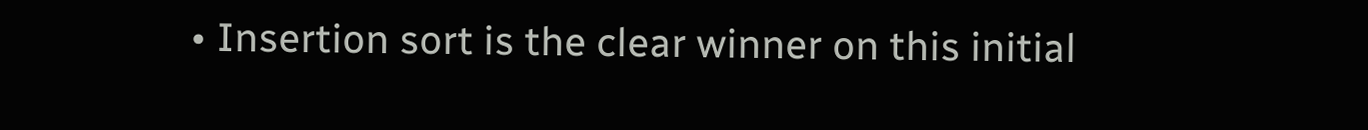• Insertion sort is the clear winner on this initial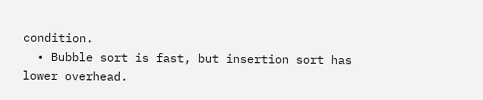condition.
  • Bubble sort is fast, but insertion sort has lower overhead.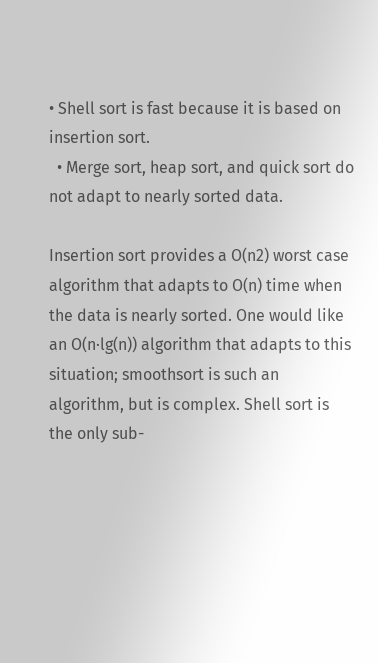• Shell sort is fast because it is based on insertion sort.
  • Merge sort, heap sort, and quick sort do not adapt to nearly sorted data.

Insertion sort provides a O(n2) worst case algorithm that adapts to O(n) time when the data is nearly sorted. One would like an O(n·lg(n)) algorithm that adapts to this situation; smoothsort is such an algorithm, but is complex. Shell sort is the only sub-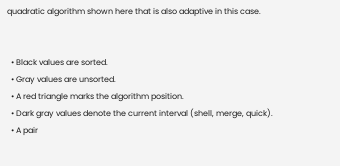quadratic algorithm shown here that is also adaptive in this case.


  • Black values are sorted.
  • Gray values are unsorted.
  • A red triangle marks the algorithm position.
  • Dark gray values denote the current interval (shell, merge, quick).
  • A pair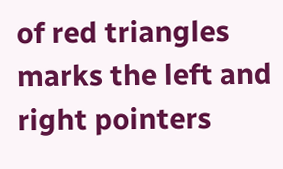of red triangles marks the left and right pointers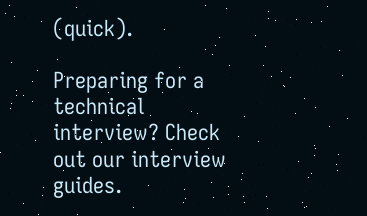(quick).

Preparing for a technical interview? Check out our interview guides.